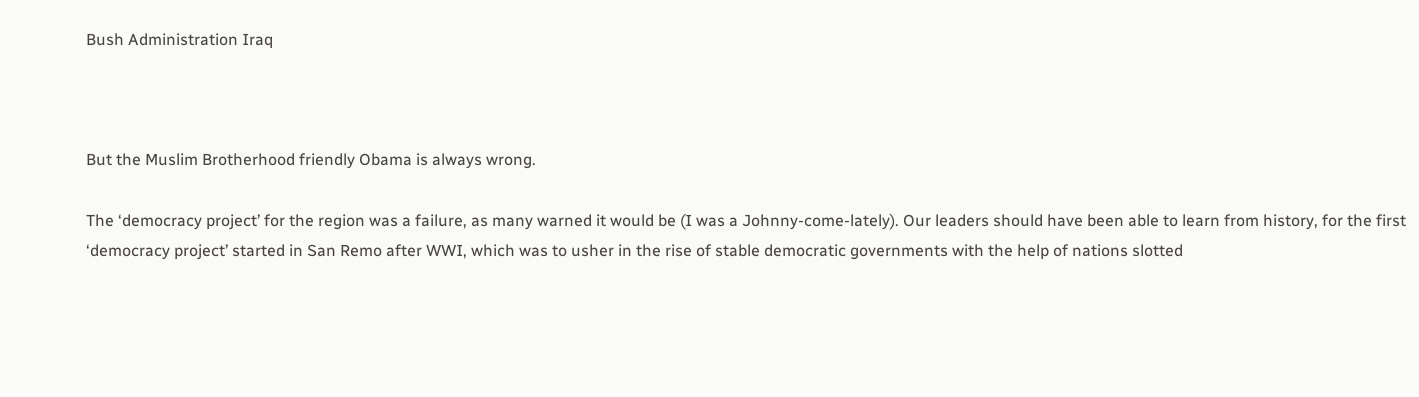Bush Administration Iraq



But the Muslim Brotherhood friendly Obama is always wrong.

The ‘democracy project’ for the region was a failure, as many warned it would be (I was a Johnny-come-lately). Our leaders should have been able to learn from history, for the first ‘democracy project’ started in San Remo after WWI, which was to usher in the rise of stable democratic governments with the help of nations slotted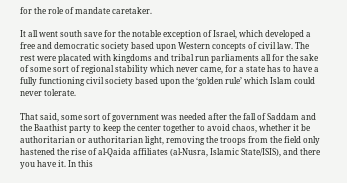for the role of mandate caretaker.

It all went south save for the notable exception of Israel, which developed a free and democratic society based upon Western concepts of civil law. The rest were placated with kingdoms and tribal run parliaments all for the sake of some sort of regional stability which never came, for a state has to have a fully functioning civil society based upon the ‘golden rule’ which Islam could never tolerate.

That said, some sort of government was needed after the fall of Saddam and the Baathist party to keep the center together to avoid chaos, whether it be authoritarian or authoritarian light, removing the troops from the field only hastened the rise of al-Qaida affiliates (al-Nusra, Islamic State/ISIS), and there you have it. In this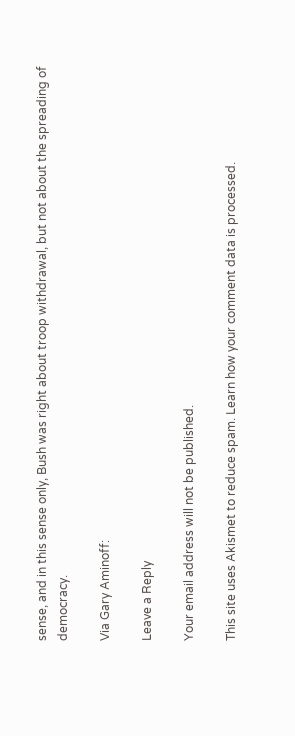sense, and in this sense only, Bush was right about troop withdrawal, but not about the spreading of democracy.

Via Gary Aminoff:

Leave a Reply

Your email address will not be published.

This site uses Akismet to reduce spam. Learn how your comment data is processed.